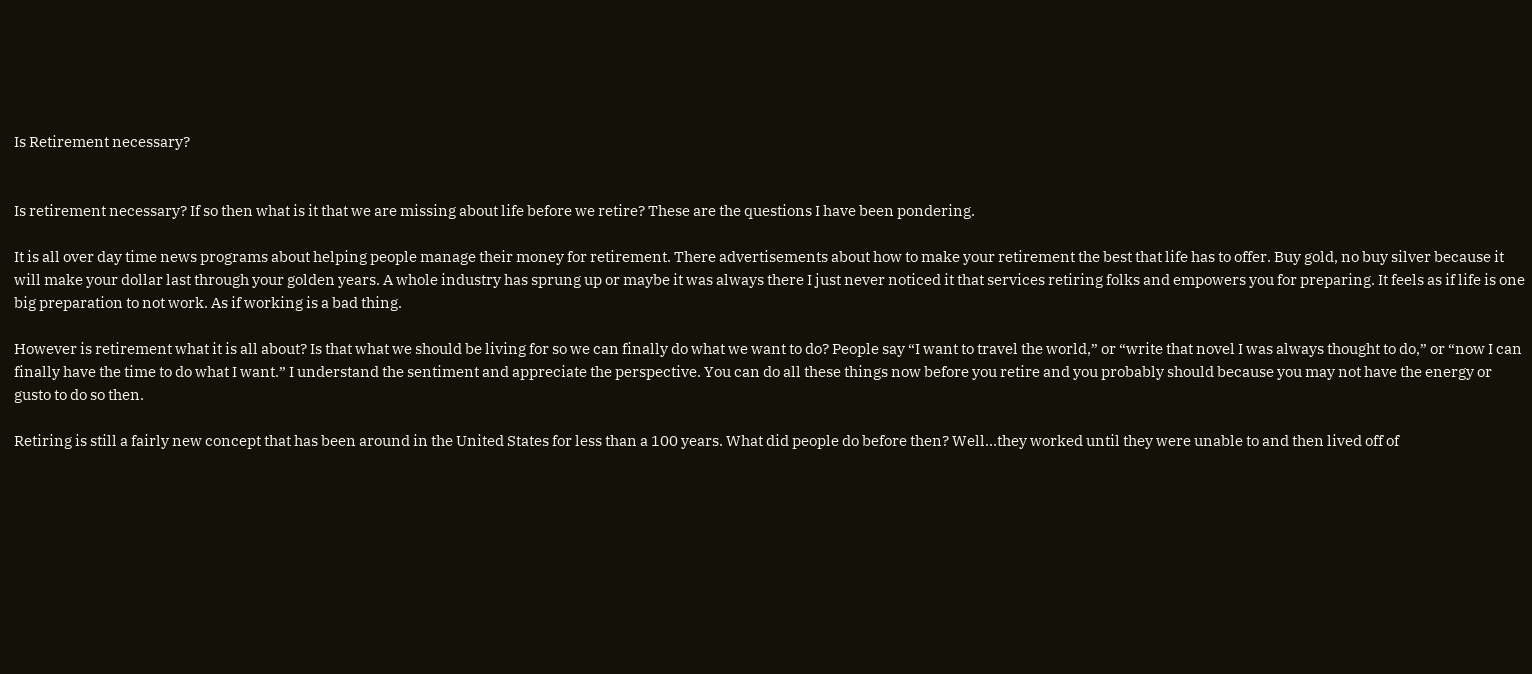Is Retirement necessary?


Is retirement necessary? If so then what is it that we are missing about life before we retire? These are the questions I have been pondering.

It is all over day time news programs about helping people manage their money for retirement. There advertisements about how to make your retirement the best that life has to offer. Buy gold, no buy silver because it will make your dollar last through your golden years. A whole industry has sprung up or maybe it was always there I just never noticed it that services retiring folks and empowers you for preparing. It feels as if life is one big preparation to not work. As if working is a bad thing.

However is retirement what it is all about? Is that what we should be living for so we can finally do what we want to do? People say “I want to travel the world,” or “write that novel I was always thought to do,” or “now I can finally have the time to do what I want.” I understand the sentiment and appreciate the perspective. You can do all these things now before you retire and you probably should because you may not have the energy or gusto to do so then.

Retiring is still a fairly new concept that has been around in the United States for less than a 100 years. What did people do before then? Well…they worked until they were unable to and then lived off of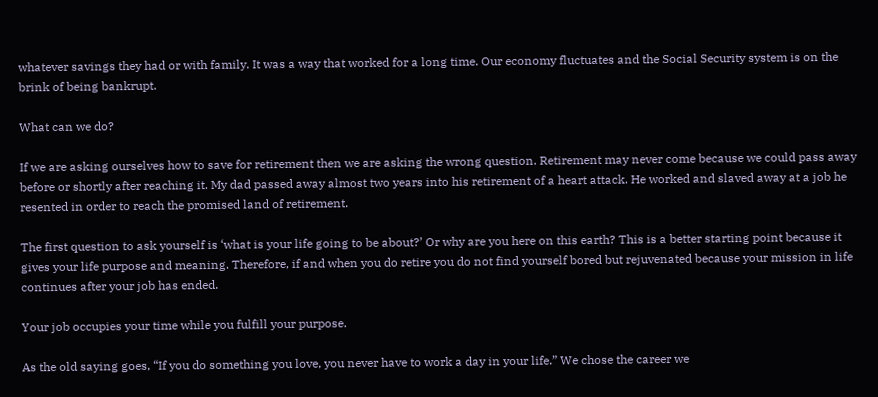whatever savings they had or with family. It was a way that worked for a long time. Our economy fluctuates and the Social Security system is on the brink of being bankrupt.

What can we do?

If we are asking ourselves how to save for retirement then we are asking the wrong question. Retirement may never come because we could pass away before or shortly after reaching it. My dad passed away almost two years into his retirement of a heart attack. He worked and slaved away at a job he resented in order to reach the promised land of retirement.

The first question to ask yourself is ‘what is your life going to be about?’ Or why are you here on this earth? This is a better starting point because it gives your life purpose and meaning. Therefore, if and when you do retire you do not find yourself bored but rejuvenated because your mission in life continues after your job has ended.

Your job occupies your time while you fulfill your purpose.

As the old saying goes, “If you do something you love, you never have to work a day in your life.” We chose the career we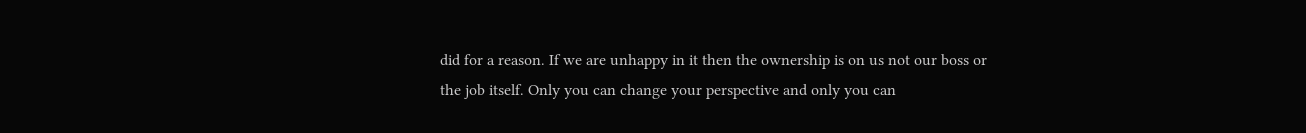did for a reason. If we are unhappy in it then the ownership is on us not our boss or the job itself. Only you can change your perspective and only you can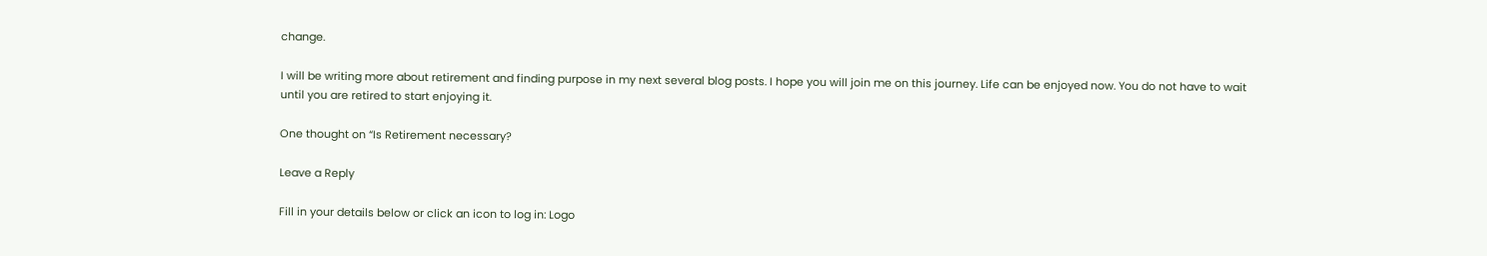change.

I will be writing more about retirement and finding purpose in my next several blog posts. I hope you will join me on this journey. Life can be enjoyed now. You do not have to wait until you are retired to start enjoying it.

One thought on “Is Retirement necessary?

Leave a Reply

Fill in your details below or click an icon to log in: Logo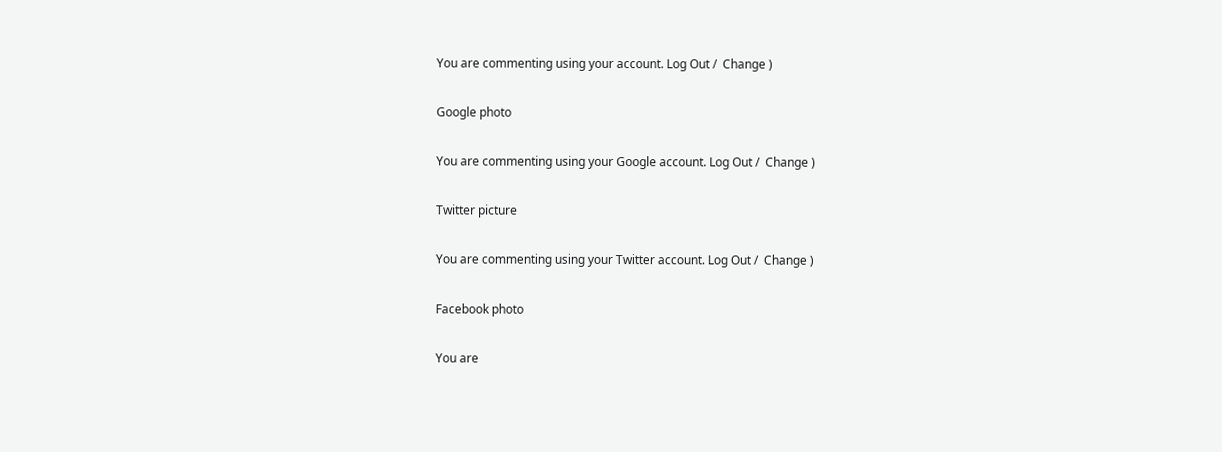You are commenting using your account. Log Out /  Change )

Google photo

You are commenting using your Google account. Log Out /  Change )

Twitter picture

You are commenting using your Twitter account. Log Out /  Change )

Facebook photo

You are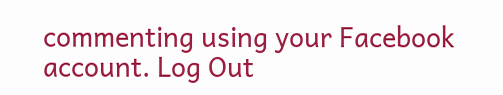commenting using your Facebook account. Log Out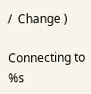/  Change )

Connecting to %s